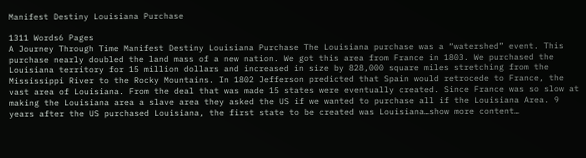Manifest Destiny Louisiana Purchase

1311 Words6 Pages
A Journey Through Time Manifest Destiny Louisiana Purchase The Louisiana purchase was a “watershed” event. This purchase nearly doubled the land mass of a new nation. We got this area from France in 1803. We purchased the Louisiana territory for 15 million dollars and increased in size by 828,000 square miles stretching from the Mississippi River to the Rocky Mountains. In 1802 Jefferson predicted that Spain would retrocede to France, the vast area of Louisiana. From the deal that was made 15 states were eventually created. Since France was so slow at making the Louisiana area a slave area they asked the US if we wanted to purchase all if the Louisiana Area. 9 years after the US purchased Louisiana, the first state to be created was Louisiana…show more content…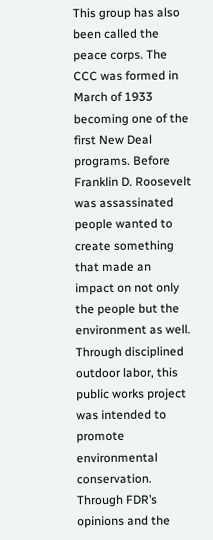This group has also been called the peace corps. The CCC was formed in March of 1933 becoming one of the first New Deal programs. Before Franklin D. Roosevelt was assassinated people wanted to create something that made an impact on not only the people but the environment as well. Through disciplined outdoor labor, this public works project was intended to promote environmental conservation. Through FDR’s opinions and the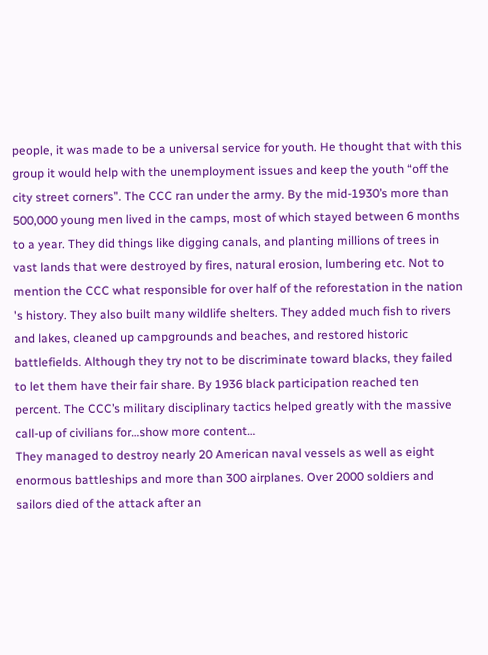people, it was made to be a universal service for youth. He thought that with this group it would help with the unemployment issues and keep the youth “off the city street corners”. The CCC ran under the army. By the mid-1930’s more than 500,000 young men lived in the camps, most of which stayed between 6 months to a year. They did things like digging canals, and planting millions of trees in vast lands that were destroyed by fires, natural erosion, lumbering etc. Not to mention the CCC what responsible for over half of the reforestation in the nation 's history. They also built many wildlife shelters. They added much fish to rivers and lakes, cleaned up campgrounds and beaches, and restored historic battlefields. Although they try not to be discriminate toward blacks, they failed to let them have their fair share. By 1936 black participation reached ten percent. The CCC’s military disciplinary tactics helped greatly with the massive call-up of civilians for…show more content…
They managed to destroy nearly 20 American naval vessels as well as eight enormous battleships and more than 300 airplanes. Over 2000 soldiers and sailors died of the attack after an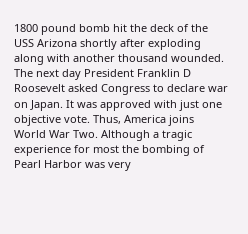1800 pound bomb hit the deck of the USS Arizona shortly after exploding along with another thousand wounded. The next day President Franklin D Roosevelt asked Congress to declare war on Japan. It was approved with just one objective vote. Thus, America joins World War Two. Although a tragic experience for most the bombing of Pearl Harbor was very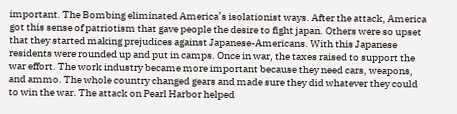important. The Bombing eliminated America’s isolationist ways. After the attack, America got this sense of patriotism that gave people the desire to fight japan. Others were so upset that they started making prejudices against Japanese-Americans. With this Japanese residents were rounded up and put in camps. Once in war, the taxes raised to support the war effort. The work industry became more important because they need cars, weapons, and ammo. The whole country changed gears and made sure they did whatever they could to win the war. The attack on Pearl Harbor helped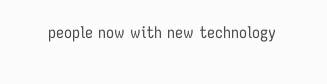people now with new technology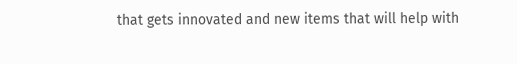that gets innovated and new items that will help with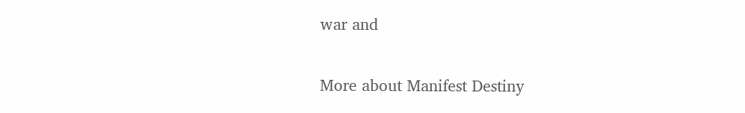war and

More about Manifest Destiny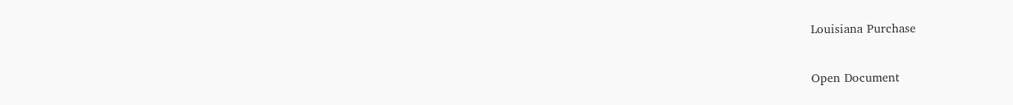Louisiana Purchase

Open Document